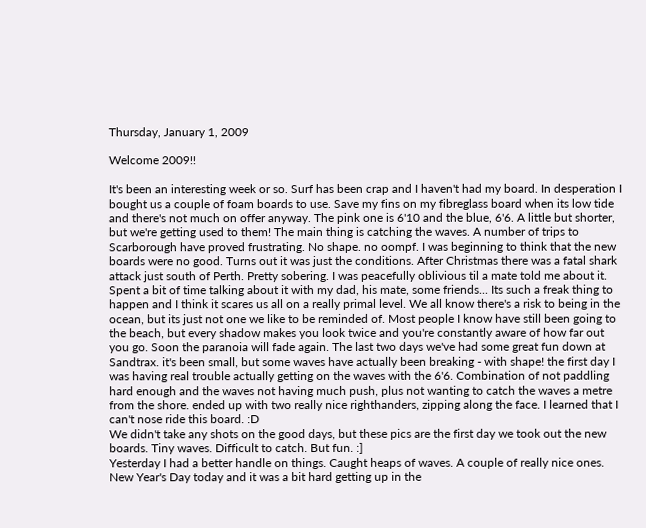Thursday, January 1, 2009

Welcome 2009!!

It's been an interesting week or so. Surf has been crap and I haven't had my board. In desperation I bought us a couple of foam boards to use. Save my fins on my fibreglass board when its low tide and there's not much on offer anyway. The pink one is 6'10 and the blue, 6'6. A little but shorter, but we're getting used to them! The main thing is catching the waves. A number of trips to Scarborough have proved frustrating. No shape. no oompf. I was beginning to think that the new boards were no good. Turns out it was just the conditions. After Christmas there was a fatal shark attack just south of Perth. Pretty sobering. I was peacefully oblivious til a mate told me about it. Spent a bit of time talking about it with my dad, his mate, some friends... Its such a freak thing to happen and I think it scares us all on a really primal level. We all know there's a risk to being in the ocean, but its just not one we like to be reminded of. Most people I know have still been going to the beach, but every shadow makes you look twice and you're constantly aware of how far out you go. Soon the paranoia will fade again. The last two days we've had some great fun down at Sandtrax. it's been small, but some waves have actually been breaking - with shape! the first day I was having real trouble actually getting on the waves with the 6'6. Combination of not paddling hard enough and the waves not having much push, plus not wanting to catch the waves a metre from the shore. ended up with two really nice righthanders, zipping along the face. I learned that I can't nose ride this board. :D
We didn't take any shots on the good days, but these pics are the first day we took out the new boards. Tiny waves. Difficult to catch. But fun. :]
Yesterday I had a better handle on things. Caught heaps of waves. A couple of really nice ones. New Year's Day today and it was a bit hard getting up in the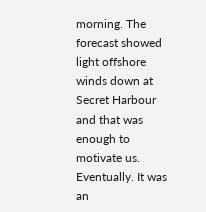morning. The forecast showed light offshore winds down at Secret Harbour and that was enough to motivate us. Eventually. It was an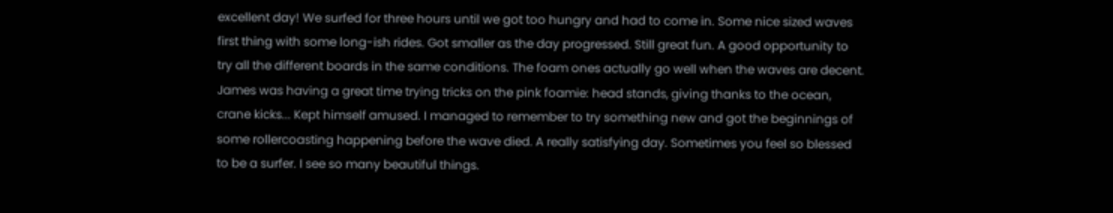excellent day! We surfed for three hours until we got too hungry and had to come in. Some nice sized waves first thing with some long-ish rides. Got smaller as the day progressed. Still great fun. A good opportunity to try all the different boards in the same conditions. The foam ones actually go well when the waves are decent. James was having a great time trying tricks on the pink foamie: head stands, giving thanks to the ocean, crane kicks... Kept himself amused. I managed to remember to try something new and got the beginnings of some rollercoasting happening before the wave died. A really satisfying day. Sometimes you feel so blessed to be a surfer. I see so many beautiful things.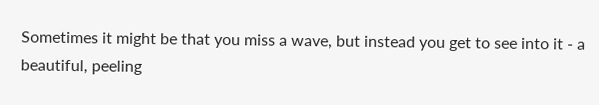Sometimes it might be that you miss a wave, but instead you get to see into it - a beautiful, peeling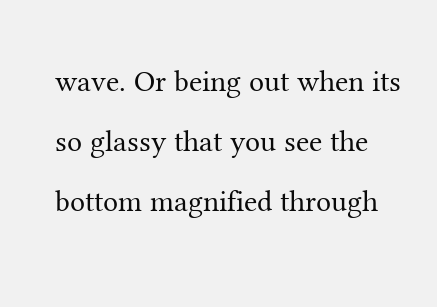wave. Or being out when its so glassy that you see the bottom magnified through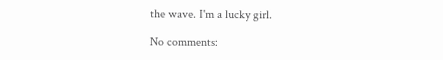the wave. I'm a lucky girl.

No comments: